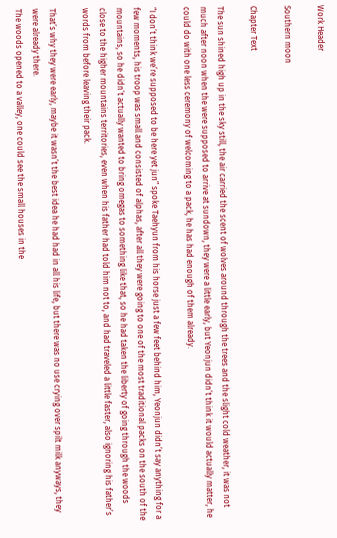Work Header

Southern moon

Chapter Text

The sun shined high up in the sky still, the air carried the scent of wolves around through the trees and the slight cold weather, it was not much after noon when the were supposed to arrive at sundown, they were a little early, but Yeonjun didn’t think it would actually matter, he could do with one less ceremony of welcoming to a pack, he has had enough of them already.

“I don’t think we’re supposed to be here yet jun” spoke Taehyun from his horse just a few feet behind him, Yeonjun didn’t say anything for a few moments, his troop was small and consisted of alphas, after all they were going to one of the most traditional packs on the south of the mountains, so he didn’t actually wanted to bring omegas to something like that, so he had taken the liberty of going through the woods close to the higher mountains territories, even when his father had told him not to, and had traveled a little faster, also ignoring his father’s words from before leaving their pack.

That’s why they were early, maybe it wasn’t the best idea he had had in all his life, but there was no use crying over spilt milk anyways, they were already there.
The woods opened to a valley, one could see the small houses in the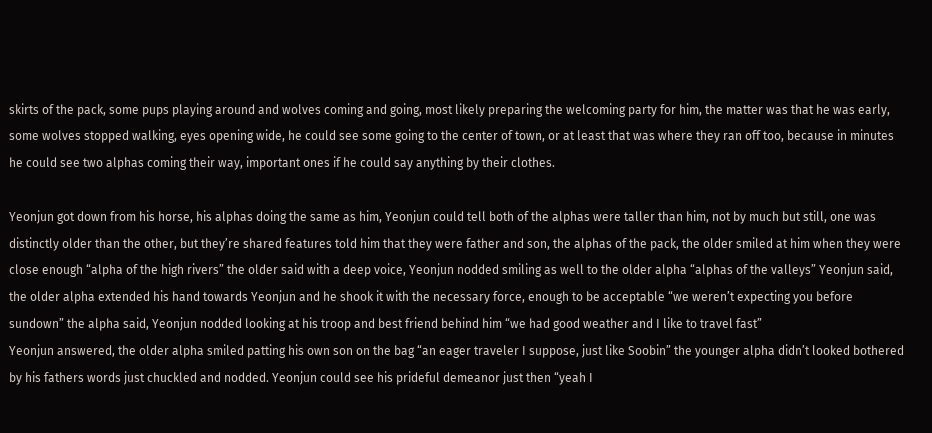skirts of the pack, some pups playing around and wolves coming and going, most likely preparing the welcoming party for him, the matter was that he was early, some wolves stopped walking, eyes opening wide, he could see some going to the center of town, or at least that was where they ran off too, because in minutes he could see two alphas coming their way, important ones if he could say anything by their clothes.

Yeonjun got down from his horse, his alphas doing the same as him, Yeonjun could tell both of the alphas were taller than him, not by much but still, one was distinctly older than the other, but they’re shared features told him that they were father and son, the alphas of the pack, the older smiled at him when they were close enough “alpha of the high rivers” the older said with a deep voice, Yeonjun nodded smiling as well to the older alpha “alphas of the valleys” Yeonjun said, the older alpha extended his hand towards Yeonjun and he shook it with the necessary force, enough to be acceptable “we weren’t expecting you before sundown” the alpha said, Yeonjun nodded looking at his troop and best friend behind him “we had good weather and I like to travel fast”
Yeonjun answered, the older alpha smiled patting his own son on the bag “an eager traveler I suppose, just like Soobin” the younger alpha didn’t looked bothered by his fathers words just chuckled and nodded. Yeonjun could see his prideful demeanor just then “yeah I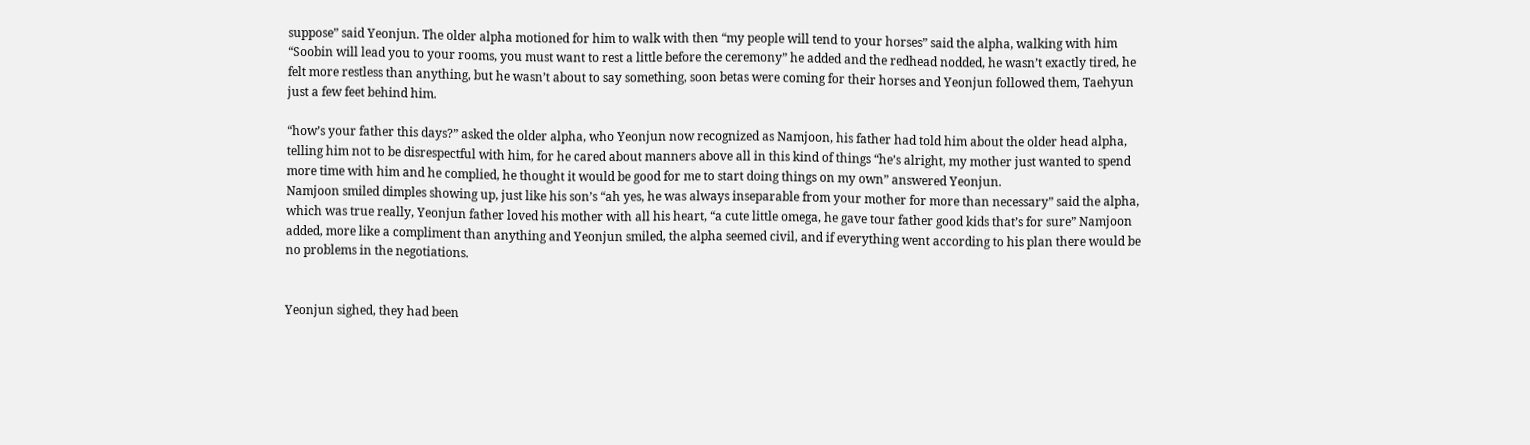suppose” said Yeonjun. The older alpha motioned for him to walk with then “my people will tend to your horses” said the alpha, walking with him “Soobin will lead you to your rooms, you must want to rest a little before the ceremony” he added and the redhead nodded, he wasn’t exactly tired, he felt more restless than anything, but he wasn’t about to say something, soon betas were coming for their horses and Yeonjun followed them, Taehyun just a few feet behind him.

“how’s your father this days?” asked the older alpha, who Yeonjun now recognized as Namjoon, his father had told him about the older head alpha, telling him not to be disrespectful with him, for he cared about manners above all in this kind of things “he’s alright, my mother just wanted to spend more time with him and he complied, he thought it would be good for me to start doing things on my own” answered Yeonjun.
Namjoon smiled dimples showing up, just like his son’s “ah yes, he was always inseparable from your mother for more than necessary” said the alpha, which was true really, Yeonjun father loved his mother with all his heart, “a cute little omega, he gave tour father good kids that’s for sure” Namjoon added, more like a compliment than anything and Yeonjun smiled, the alpha seemed civil, and if everything went according to his plan there would be no problems in the negotiations.


Yeonjun sighed, they had been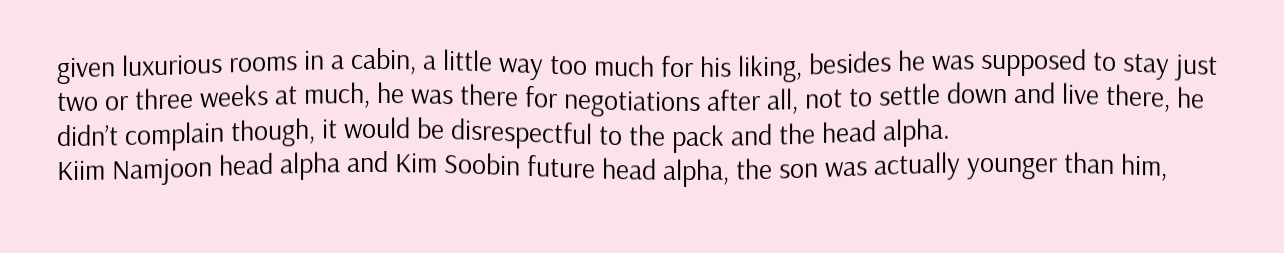given luxurious rooms in a cabin, a little way too much for his liking, besides he was supposed to stay just two or three weeks at much, he was there for negotiations after all, not to settle down and live there, he didn’t complain though, it would be disrespectful to the pack and the head alpha.
Kiim Namjoon head alpha and Kim Soobin future head alpha, the son was actually younger than him,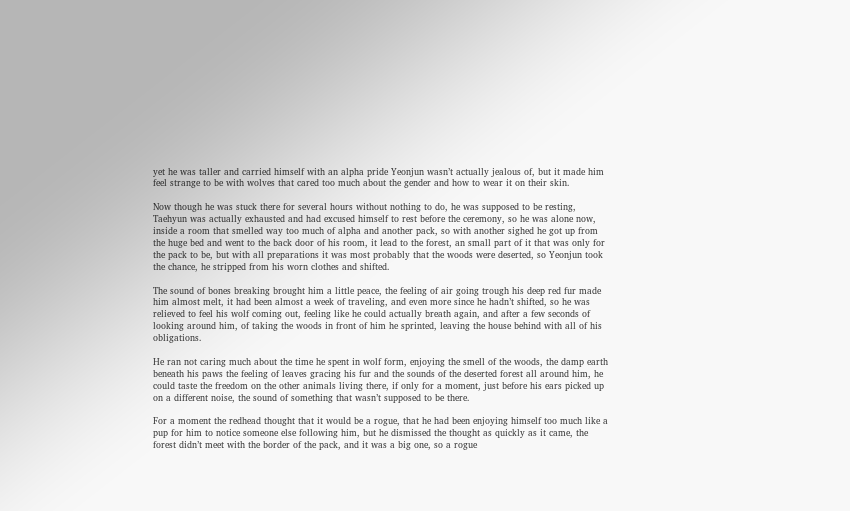yet he was taller and carried himself with an alpha pride Yeonjun wasn’t actually jealous of, but it made him feel strange to be with wolves that cared too much about the gender and how to wear it on their skin.

Now though he was stuck there for several hours without nothing to do, he was supposed to be resting, Taehyun was actually exhausted and had excused himself to rest before the ceremony, so he was alone now, inside a room that smelled way too much of alpha and another pack, so with another sighed he got up from the huge bed and went to the back door of his room, it lead to the forest, an small part of it that was only for the pack to be, but with all preparations it was most probably that the woods were deserted, so Yeonjun took the chance, he stripped from his worn clothes and shifted.

The sound of bones breaking brought him a little peace, the feeling of air going trough his deep red fur made him almost melt, it had been almost a week of traveling, and even more since he hadn’t shifted, so he was relieved to feel his wolf coming out, feeling like he could actually breath again, and after a few seconds of looking around him, of taking the woods in front of him he sprinted, leaving the house behind with all of his obligations.

He ran not caring much about the time he spent in wolf form, enjoying the smell of the woods, the damp earth beneath his paws the feeling of leaves gracing his fur and the sounds of the deserted forest all around him, he could taste the freedom on the other animals living there, if only for a moment, just before his ears picked up on a different noise, the sound of something that wasn’t supposed to be there.

For a moment the redhead thought that it would be a rogue, that he had been enjoying himself too much like a pup for him to notice someone else following him, but he dismissed the thought as quickly as it came, the forest didn’t meet with the border of the pack, and it was a big one, so a rogue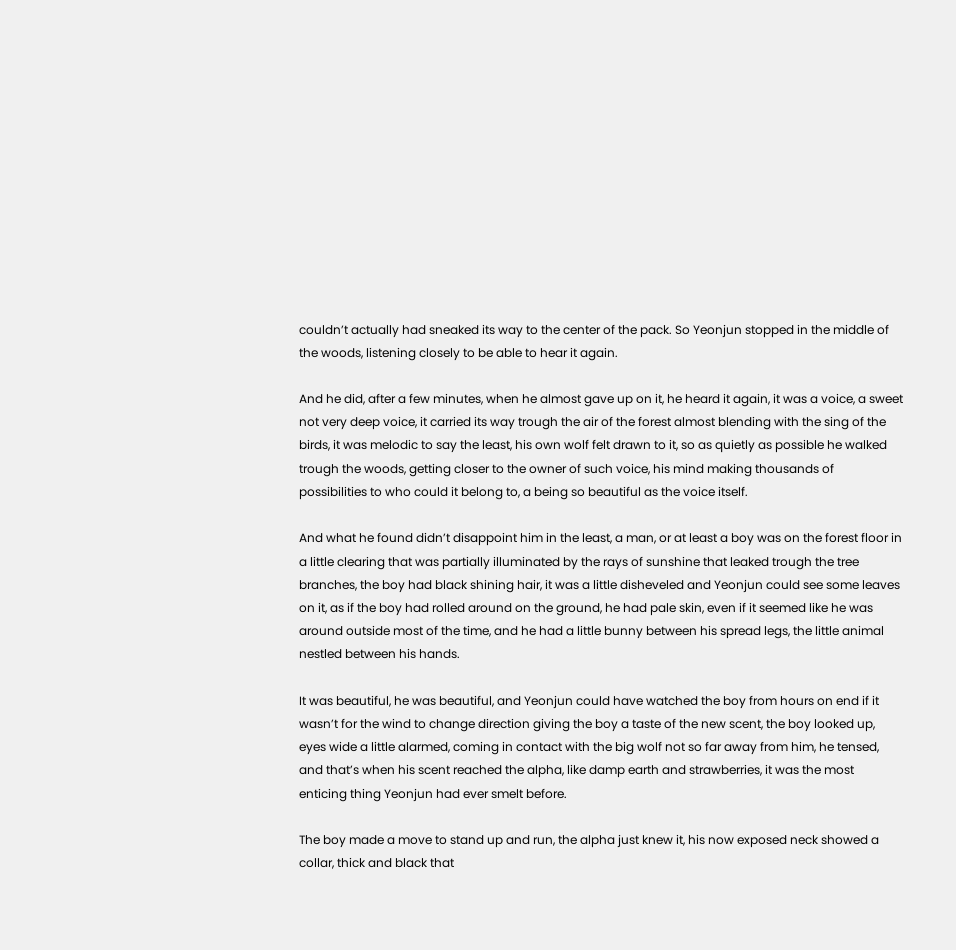couldn’t actually had sneaked its way to the center of the pack. So Yeonjun stopped in the middle of the woods, listening closely to be able to hear it again.

And he did, after a few minutes, when he almost gave up on it, he heard it again, it was a voice, a sweet not very deep voice, it carried its way trough the air of the forest almost blending with the sing of the birds, it was melodic to say the least, his own wolf felt drawn to it, so as quietly as possible he walked trough the woods, getting closer to the owner of such voice, his mind making thousands of possibilities to who could it belong to, a being so beautiful as the voice itself.

And what he found didn’t disappoint him in the least, a man, or at least a boy was on the forest floor in a little clearing that was partially illuminated by the rays of sunshine that leaked trough the tree branches, the boy had black shining hair, it was a little disheveled and Yeonjun could see some leaves on it, as if the boy had rolled around on the ground, he had pale skin, even if it seemed like he was around outside most of the time, and he had a little bunny between his spread legs, the little animal nestled between his hands.

It was beautiful, he was beautiful, and Yeonjun could have watched the boy from hours on end if it wasn’t for the wind to change direction giving the boy a taste of the new scent, the boy looked up, eyes wide a little alarmed, coming in contact with the big wolf not so far away from him, he tensed, and that’s when his scent reached the alpha, like damp earth and strawberries, it was the most enticing thing Yeonjun had ever smelt before.

The boy made a move to stand up and run, the alpha just knew it, his now exposed neck showed a collar, thick and black that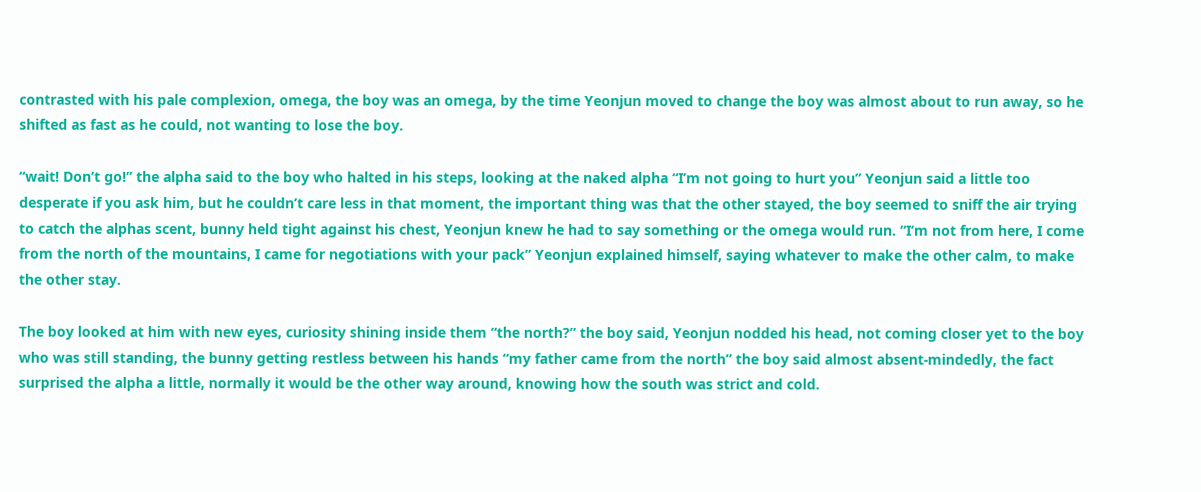contrasted with his pale complexion, omega, the boy was an omega, by the time Yeonjun moved to change the boy was almost about to run away, so he shifted as fast as he could, not wanting to lose the boy.

“wait! Don’t go!” the alpha said to the boy who halted in his steps, looking at the naked alpha “I’m not going to hurt you” Yeonjun said a little too desperate if you ask him, but he couldn’t care less in that moment, the important thing was that the other stayed, the boy seemed to sniff the air trying to catch the alphas scent, bunny held tight against his chest, Yeonjun knew he had to say something or the omega would run. “I’m not from here, I come from the north of the mountains, I came for negotiations with your pack” Yeonjun explained himself, saying whatever to make the other calm, to make the other stay.

The boy looked at him with new eyes, curiosity shining inside them “the north?” the boy said, Yeonjun nodded his head, not coming closer yet to the boy who was still standing, the bunny getting restless between his hands “my father came from the north” the boy said almost absent-mindedly, the fact surprised the alpha a little, normally it would be the other way around, knowing how the south was strict and cold.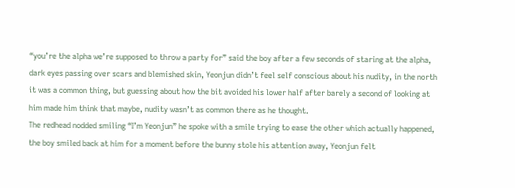“you’re the alpha we’re supposed to throw a party for” said the boy after a few seconds of staring at the alpha, dark eyes passing over scars and blemished skin, Yeonjun didn’t feel self conscious about his nudity, in the north it was a common thing, but guessing about how the bit avoided his lower half after barely a second of looking at him made him think that maybe, nudity wasn’t as common there as he thought.
The redhead nodded smiling “I’m Yeonjun” he spoke with a smile trying to ease the other which actually happened, the boy smiled back at him for a moment before the bunny stole his attention away, Yeonjun felt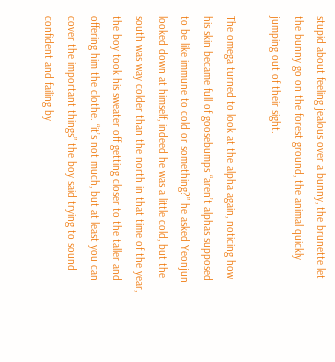stupid about feeling jealous over a bunny, the brunette let the bunny go on the forest ground, the animal quickly jumping out of their sight.

The omega turned to look at the alpha again, noticing how his skin became full of goosebumps “aren’t alphas supposed to be like immune to cold or something?” he asked Yeonjun looked down at himself, indeed he was a little cold, but the south was way colder than the north in that time of the year, the boy took his sweater off getting closer to the taller and offering him the clothe. “it’s not much, but at least you can cover the important things” the boy said trying to sound confident and failing by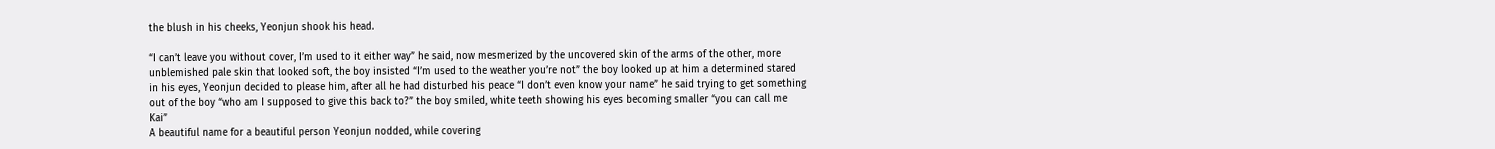the blush in his cheeks, Yeonjun shook his head.

“I can’t leave you without cover, I’m used to it either way” he said, now mesmerized by the uncovered skin of the arms of the other, more unblemished pale skin that looked soft, the boy insisted “I’m used to the weather you’re not” the boy looked up at him a determined stared in his eyes, Yeonjun decided to please him, after all he had disturbed his peace “I don’t even know your name” he said trying to get something out of the boy “who am I supposed to give this back to?” the boy smiled, white teeth showing his eyes becoming smaller “you can call me Kai”
A beautiful name for a beautiful person Yeonjun nodded, while covering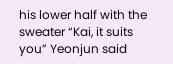his lower half with the sweater “Kai, it suits you” Yeonjun said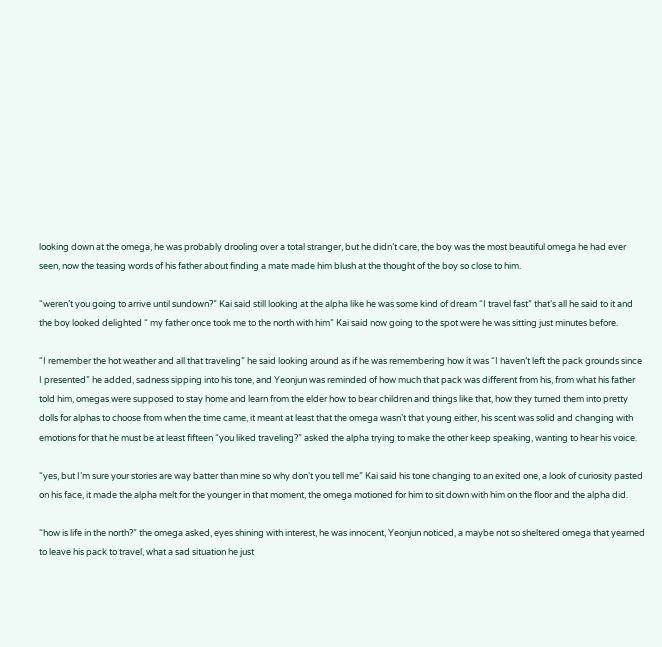looking down at the omega, he was probably drooling over a total stranger, but he didn’t care, the boy was the most beautiful omega he had ever seen, now the teasing words of his father about finding a mate made him blush at the thought of the boy so close to him.

“weren’t you going to arrive until sundown?” Kai said still looking at the alpha like he was some kind of dream “I travel fast” that’s all he said to it and the boy looked delighted “ my father once took me to the north with him” Kai said now going to the spot were he was sitting just minutes before.

“I remember the hot weather and all that traveling” he said looking around as if he was remembering how it was “I haven’t left the pack grounds since I presented” he added, sadness sipping into his tone, and Yeonjun was reminded of how much that pack was different from his, from what his father told him, omegas were supposed to stay home and learn from the elder how to bear children and things like that, how they turned them into pretty dolls for alphas to choose from when the time came, it meant at least that the omega wasn’t that young either, his scent was solid and changing with emotions for that he must be at least fifteen “you liked traveling?” asked the alpha trying to make the other keep speaking, wanting to hear his voice.

“yes, but I’m sure your stories are way batter than mine so why don’t you tell me” Kai said his tone changing to an exited one, a look of curiosity pasted on his face, it made the alpha melt for the younger in that moment, the omega motioned for him to sit down with him on the floor and the alpha did.

“how is life in the north?” the omega asked, eyes shining with interest, he was innocent, Yeonjun noticed, a maybe not so sheltered omega that yearned to leave his pack to travel, what a sad situation he just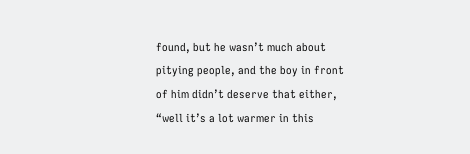found, but he wasn’t much about pitying people, and the boy in front of him didn’t deserve that either, “well it’s a lot warmer in this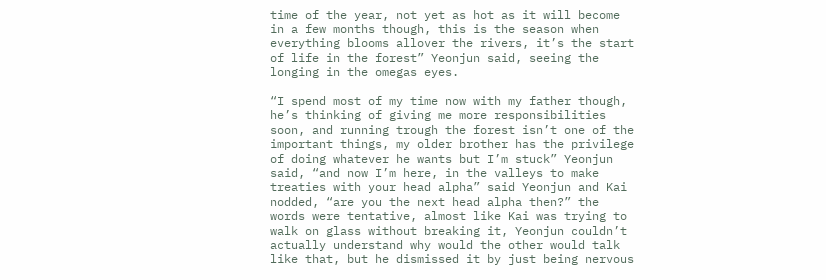time of the year, not yet as hot as it will become in a few months though, this is the season when everything blooms allover the rivers, it’s the start of life in the forest” Yeonjun said, seeing the longing in the omegas eyes.

“I spend most of my time now with my father though, he’s thinking of giving me more responsibilities soon, and running trough the forest isn’t one of the important things, my older brother has the privilege of doing whatever he wants but I’m stuck” Yeonjun said, “and now I’m here, in the valleys to make treaties with your head alpha” said Yeonjun and Kai nodded, “are you the next head alpha then?” the words were tentative, almost like Kai was trying to walk on glass without breaking it, Yeonjun couldn’t actually understand why would the other would talk like that, but he dismissed it by just being nervous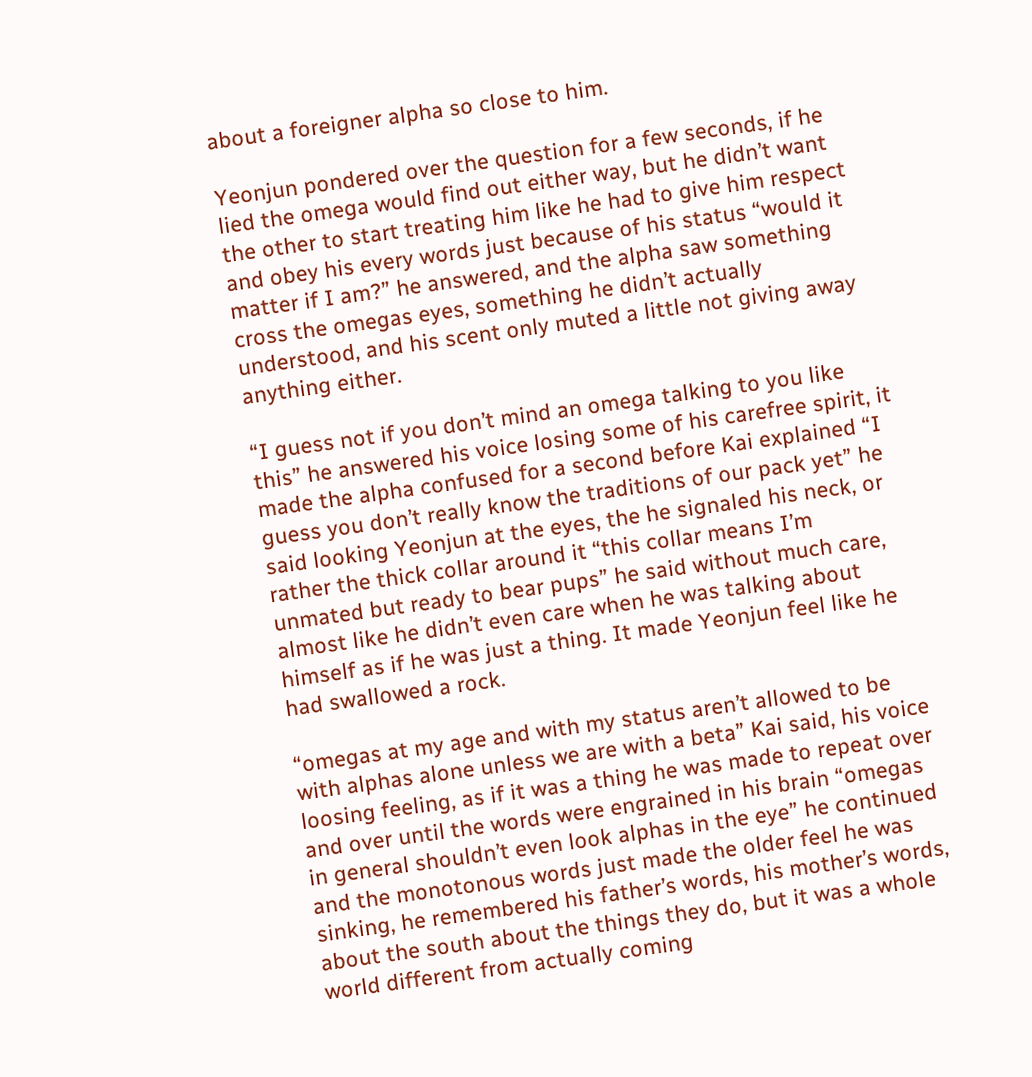about a foreigner alpha so close to him.

Yeonjun pondered over the question for a few seconds, if he lied the omega would find out either way, but he didn’t want the other to start treating him like he had to give him respect and obey his every words just because of his status “would it matter if I am?” he answered, and the alpha saw something cross the omegas eyes, something he didn’t actually understood, and his scent only muted a little not giving away anything either.

“I guess not if you don’t mind an omega talking to you like this” he answered his voice losing some of his carefree spirit, it made the alpha confused for a second before Kai explained “I guess you don’t really know the traditions of our pack yet” he said looking Yeonjun at the eyes, the he signaled his neck, or rather the thick collar around it “this collar means I’m unmated but ready to bear pups” he said without much care, almost like he didn’t even care when he was talking about himself as if he was just a thing. It made Yeonjun feel like he had swallowed a rock.

“omegas at my age and with my status aren’t allowed to be with alphas alone unless we are with a beta” Kai said, his voice loosing feeling, as if it was a thing he was made to repeat over and over until the words were engrained in his brain “omegas in general shouldn’t even look alphas in the eye” he continued and the monotonous words just made the older feel he was sinking, he remembered his father’s words, his mother’s words, about the south about the things they do, but it was a whole world different from actually coming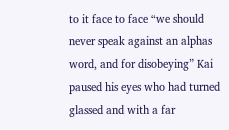to it face to face “we should never speak against an alphas word, and for disobeying” Kai paused his eyes who had turned glassed and with a far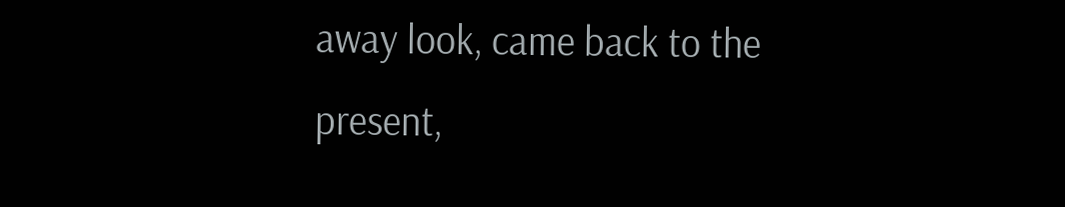away look, came back to the present,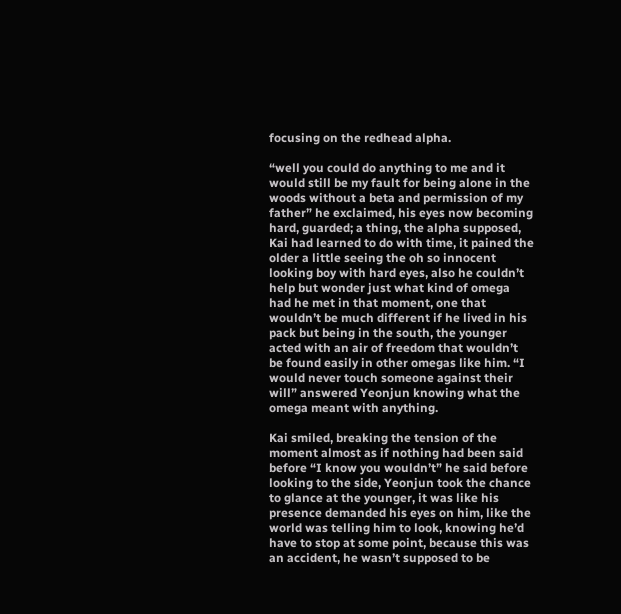focusing on the redhead alpha.

“well you could do anything to me and it would still be my fault for being alone in the woods without a beta and permission of my father” he exclaimed, his eyes now becoming hard, guarded; a thing, the alpha supposed, Kai had learned to do with time, it pained the older a little seeing the oh so innocent looking boy with hard eyes, also he couldn’t help but wonder just what kind of omega had he met in that moment, one that wouldn’t be much different if he lived in his pack but being in the south, the younger acted with an air of freedom that wouldn’t be found easily in other omegas like him. “I would never touch someone against their will” answered Yeonjun knowing what the omega meant with anything.

Kai smiled, breaking the tension of the moment almost as if nothing had been said before “I know you wouldn’t” he said before looking to the side, Yeonjun took the chance to glance at the younger, it was like his presence demanded his eyes on him, like the world was telling him to look, knowing he’d have to stop at some point, because this was an accident, he wasn’t supposed to be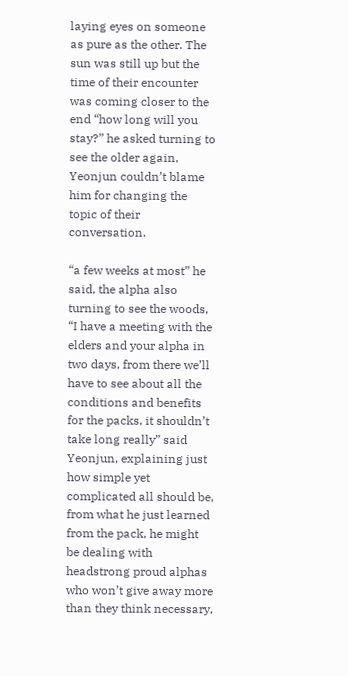laying eyes on someone as pure as the other. The sun was still up but the time of their encounter was coming closer to the end “how long will you stay?” he asked turning to see the older again, Yeonjun couldn’t blame him for changing the topic of their conversation.

“a few weeks at most” he said, the alpha also turning to see the woods, “I have a meeting with the elders and your alpha in two days, from there we’ll have to see about all the conditions and benefits for the packs, it shouldn’t take long really” said Yeonjun, explaining just how simple yet complicated all should be, from what he just learned from the pack, he might be dealing with headstrong proud alphas who won’t give away more than they think necessary,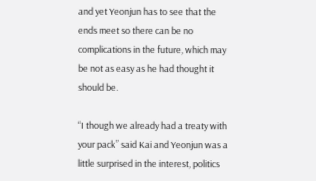and yet Yeonjun has to see that the ends meet so there can be no complications in the future, which may be not as easy as he had thought it should be.

“I though we already had a treaty with your pack” said Kai and Yeonjun was a little surprised in the interest, politics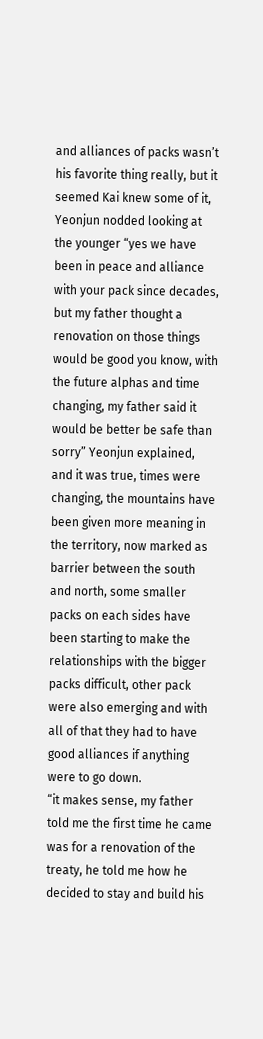and alliances of packs wasn’t his favorite thing really, but it seemed Kai knew some of it, Yeonjun nodded looking at the younger “yes we have been in peace and alliance with your pack since decades, but my father thought a renovation on those things would be good you know, with the future alphas and time changing, my father said it would be better be safe than sorry” Yeonjun explained, and it was true, times were changing, the mountains have been given more meaning in the territory, now marked as barrier between the south and north, some smaller packs on each sides have been starting to make the relationships with the bigger packs difficult, other pack were also emerging and with all of that they had to have good alliances if anything were to go down.
“it makes sense, my father told me the first time he came was for a renovation of the treaty, he told me how he decided to stay and build his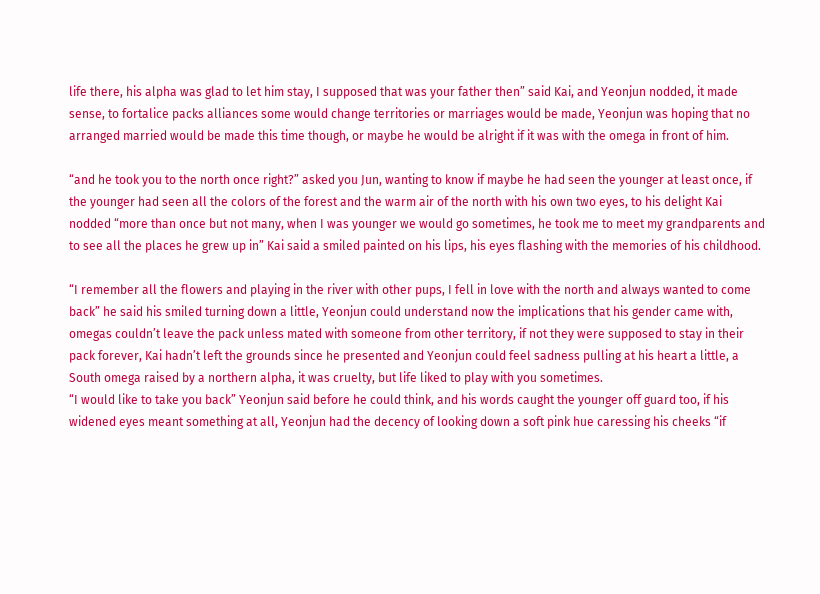life there, his alpha was glad to let him stay, I supposed that was your father then” said Kai, and Yeonjun nodded, it made sense, to fortalice packs alliances some would change territories or marriages would be made, Yeonjun was hoping that no arranged married would be made this time though, or maybe he would be alright if it was with the omega in front of him.

“and he took you to the north once right?” asked you Jun, wanting to know if maybe he had seen the younger at least once, if the younger had seen all the colors of the forest and the warm air of the north with his own two eyes, to his delight Kai nodded “more than once but not many, when I was younger we would go sometimes, he took me to meet my grandparents and to see all the places he grew up in” Kai said a smiled painted on his lips, his eyes flashing with the memories of his childhood.

“I remember all the flowers and playing in the river with other pups, I fell in love with the north and always wanted to come back” he said his smiled turning down a little, Yeonjun could understand now the implications that his gender came with, omegas couldn’t leave the pack unless mated with someone from other territory, if not they were supposed to stay in their pack forever, Kai hadn’t left the grounds since he presented and Yeonjun could feel sadness pulling at his heart a little, a South omega raised by a northern alpha, it was cruelty, but life liked to play with you sometimes.
“I would like to take you back” Yeonjun said before he could think, and his words caught the younger off guard too, if his widened eyes meant something at all, Yeonjun had the decency of looking down a soft pink hue caressing his cheeks “if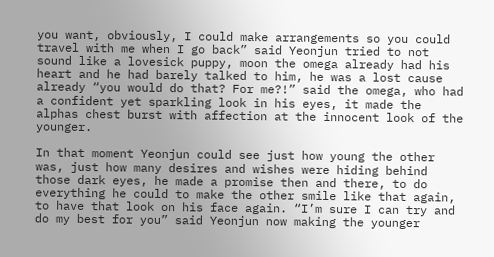you want, obviously, I could make arrangements so you could travel with me when I go back” said Yeonjun tried to not sound like a lovesick puppy, moon the omega already had his heart and he had barely talked to him, he was a lost cause already “you would do that? For me?!” said the omega, who had a confident yet sparkling look in his eyes, it made the alphas chest burst with affection at the innocent look of the younger.

In that moment Yeonjun could see just how young the other was, just how many desires and wishes were hiding behind those dark eyes, he made a promise then and there, to do everything he could to make the other smile like that again, to have that look on his face again. “I’m sure I can try and do my best for you” said Yeonjun now making the younger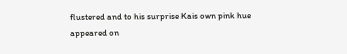flustered and to his surprise Kais own pink hue appeared on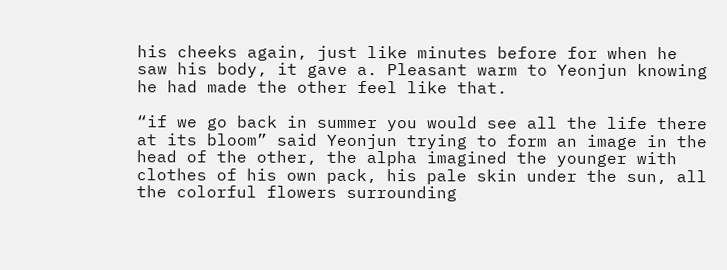his cheeks again, just like minutes before for when he saw his body, it gave a. Pleasant warm to Yeonjun knowing he had made the other feel like that.

“if we go back in summer you would see all the life there at its bloom” said Yeonjun trying to form an image in the head of the other, the alpha imagined the younger with clothes of his own pack, his pale skin under the sun, all the colorful flowers surrounding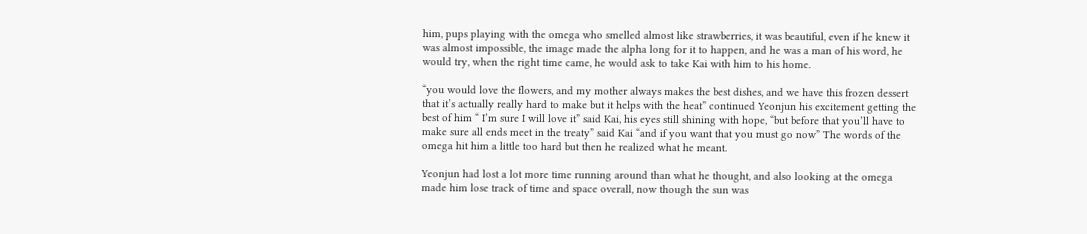him, pups playing with the omega who smelled almost like strawberries, it was beautiful, even if he knew it was almost impossible, the image made the alpha long for it to happen, and he was a man of his word, he would try, when the right time came, he would ask to take Kai with him to his home.

“you would love the flowers, and my mother always makes the best dishes, and we have this frozen dessert that it’s actually really hard to make but it helps with the heat” continued Yeonjun his excitement getting the best of him “ I’m sure I will love it” said Kai, his eyes still shining with hope, “but before that you’ll have to make sure all ends meet in the treaty” said Kai “and if you want that you must go now” The words of the omega hit him a little too hard but then he realized what he meant.

Yeonjun had lost a lot more time running around than what he thought, and also looking at the omega made him lose track of time and space overall, now though the sun was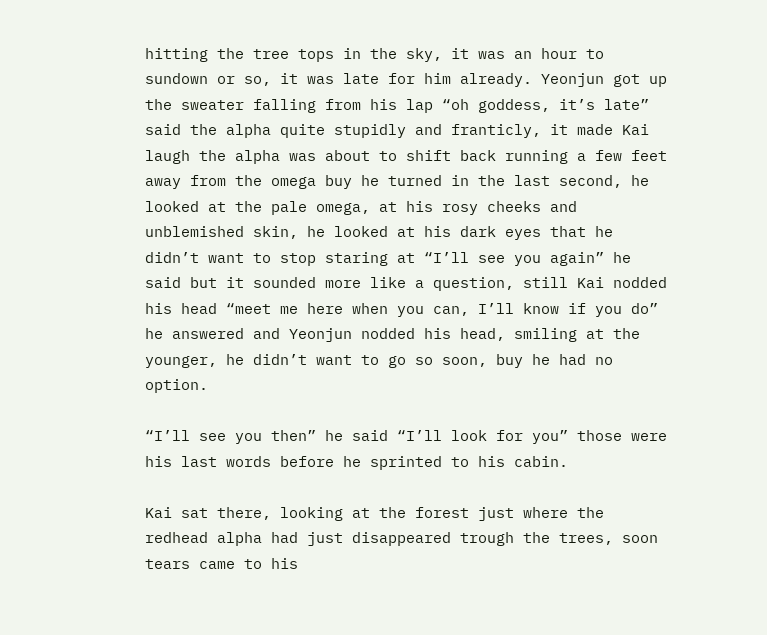hitting the tree tops in the sky, it was an hour to sundown or so, it was late for him already. Yeonjun got up the sweater falling from his lap “oh goddess, it’s late” said the alpha quite stupidly and franticly, it made Kai laugh the alpha was about to shift back running a few feet away from the omega buy he turned in the last second, he looked at the pale omega, at his rosy cheeks and unblemished skin, he looked at his dark eyes that he didn’t want to stop staring at “I’ll see you again” he said but it sounded more like a question, still Kai nodded his head “meet me here when you can, I’ll know if you do” he answered and Yeonjun nodded his head, smiling at the younger, he didn’t want to go so soon, buy he had no option.

“I’ll see you then” he said “I’ll look for you” those were his last words before he sprinted to his cabin.

Kai sat there, looking at the forest just where the redhead alpha had just disappeared trough the trees, soon tears came to his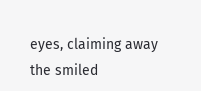eyes, claiming away the smiled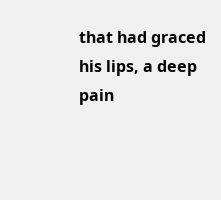that had graced his lips, a deep pain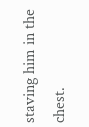staving him in the chest.